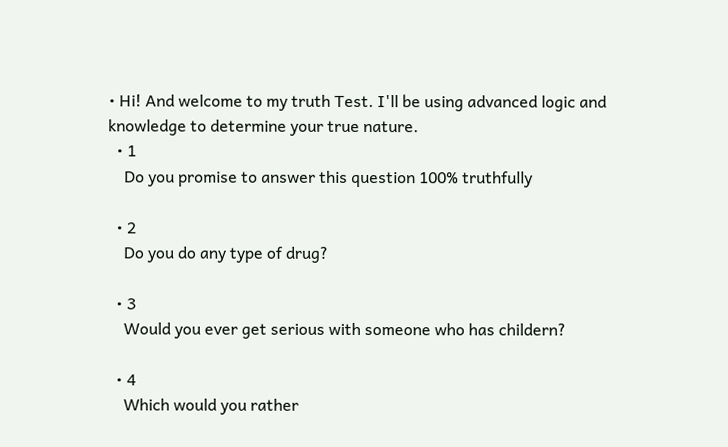• Hi! And welcome to my truth Test. I'll be using advanced logic and knowledge to determine your true nature.
  • 1
    Do you promise to answer this question 100% truthfully

  • 2
    Do you do any type of drug?

  • 3
    Would you ever get serious with someone who has childern?

  • 4
    Which would you rather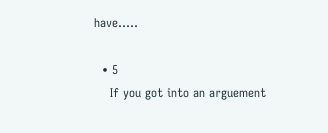have.....

  • 5
    If you got into an arguement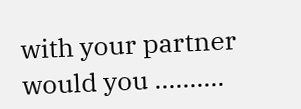with your partner would you ..........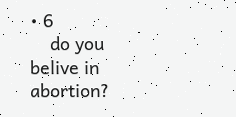• 6
    do you belive in abortion?